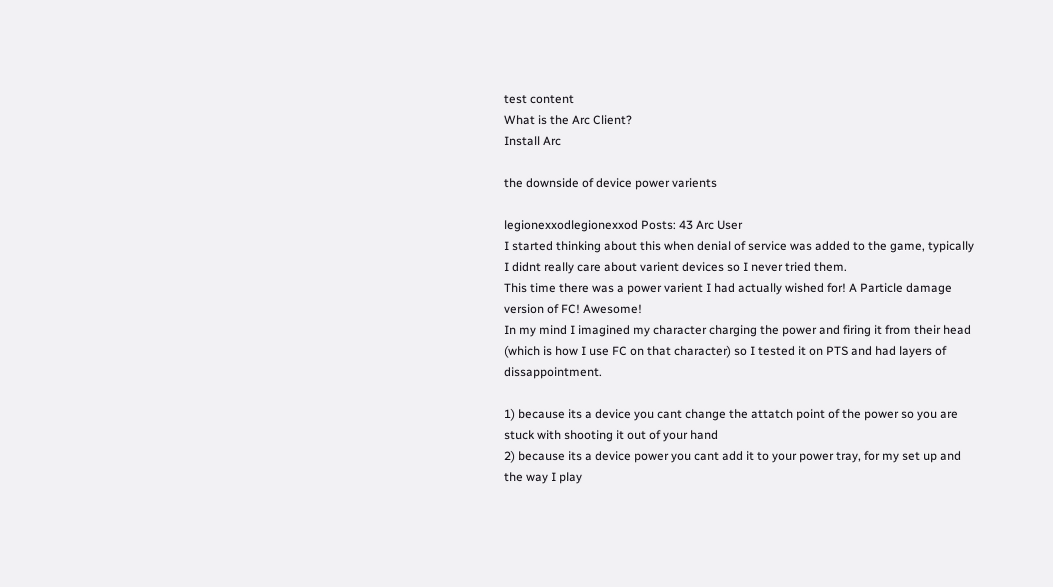test content
What is the Arc Client?
Install Arc

the downside of device power varients

legionexxodlegionexxod Posts: 43 Arc User
I started thinking about this when denial of service was added to the game, typically I didnt really care about varient devices so I never tried them.
This time there was a power varient I had actually wished for! A Particle damage version of FC! Awesome!
In my mind I imagined my character charging the power and firing it from their head (which is how I use FC on that character) so I tested it on PTS and had layers of dissappointment.

1) because its a device you cant change the attatch point of the power so you are stuck with shooting it out of your hand
2) because its a device power you cant add it to your power tray, for my set up and the way I play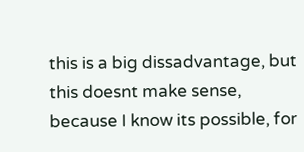this is a big dissadvantage, but this doesnt make sense, because I know its possible, for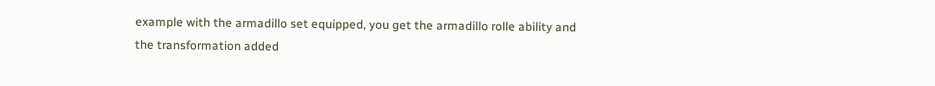example with the armadillo set equipped, you get the armadillo rolle ability and the transformation added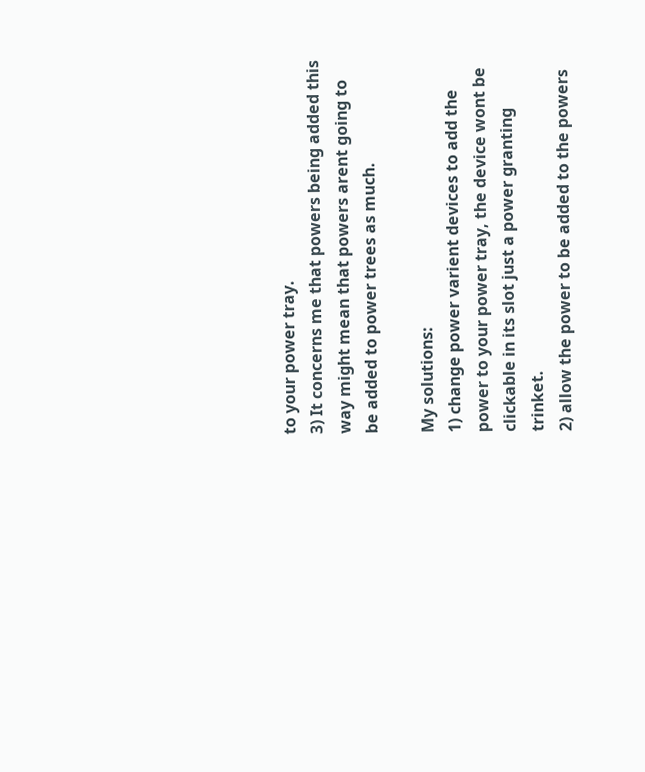to your power tray.
3) It concerns me that powers being added this way might mean that powers arent going to be added to power trees as much.

My solutions:
1) change power varient devices to add the power to your power tray, the device wont be clickable in its slot just a power granting trinket.
2) allow the power to be added to the powers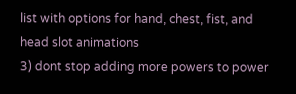list with options for hand, chest, fist, and head slot animations
3) dont stop adding more powers to power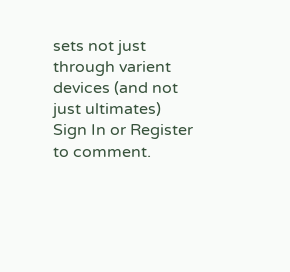sets not just through varient devices (and not just ultimates)
Sign In or Register to comment.